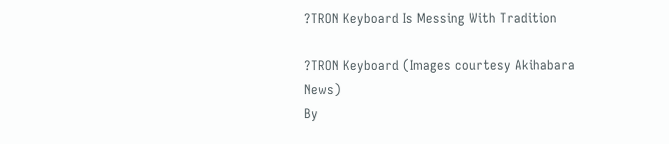?TRON Keyboard Is Messing With Tradition

?TRON Keyboard (Images courtesy Akihabara News)
By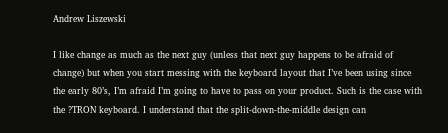Andrew Liszewski

I like change as much as the next guy (unless that next guy happens to be afraid of change) but when you start messing with the keyboard layout that I’ve been using since the early 80’s, I’m afraid I’m going to have to pass on your product. Such is the case with the ?TRON keyboard. I understand that the split-down-the-middle design can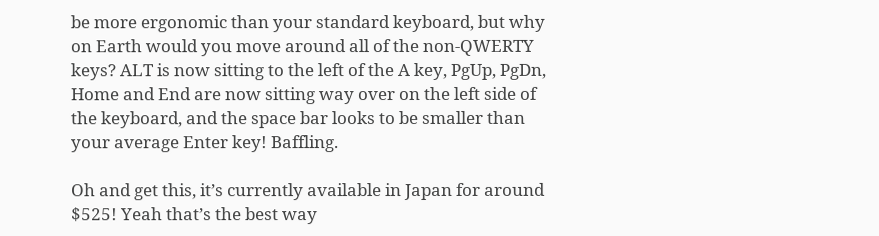be more ergonomic than your standard keyboard, but why on Earth would you move around all of the non-QWERTY keys? ALT is now sitting to the left of the A key, PgUp, PgDn, Home and End are now sitting way over on the left side of the keyboard, and the space bar looks to be smaller than your average Enter key! Baffling.

Oh and get this, it’s currently available in Japan for around $525! Yeah that’s the best way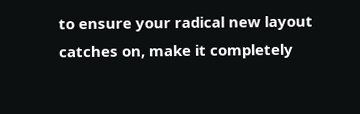to ensure your radical new layout catches on, make it completely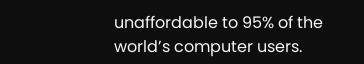unaffordable to 95% of the world’s computer users.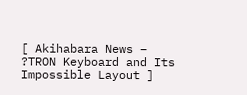[ Akihabara News – ?TRON Keyboard and Its Impossible Layout ]